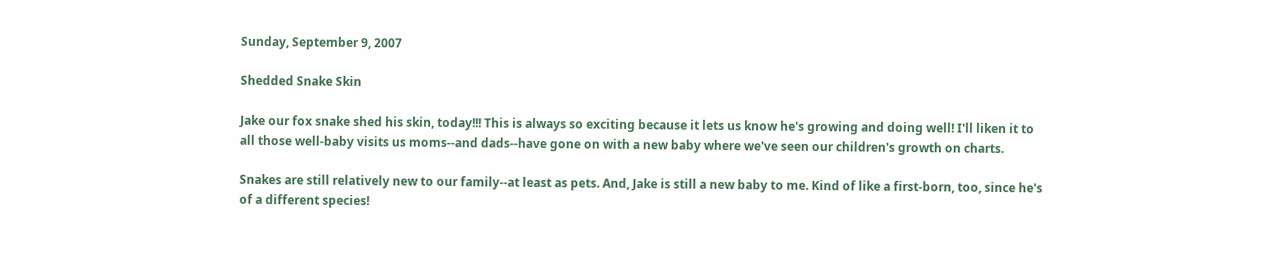Sunday, September 9, 2007

Shedded Snake Skin

Jake our fox snake shed his skin, today!!! This is always so exciting because it lets us know he's growing and doing well! I'll liken it to all those well-baby visits us moms--and dads--have gone on with a new baby where we've seen our children's growth on charts.

Snakes are still relatively new to our family--at least as pets. And, Jake is still a new baby to me. Kind of like a first-born, too, since he's of a different species!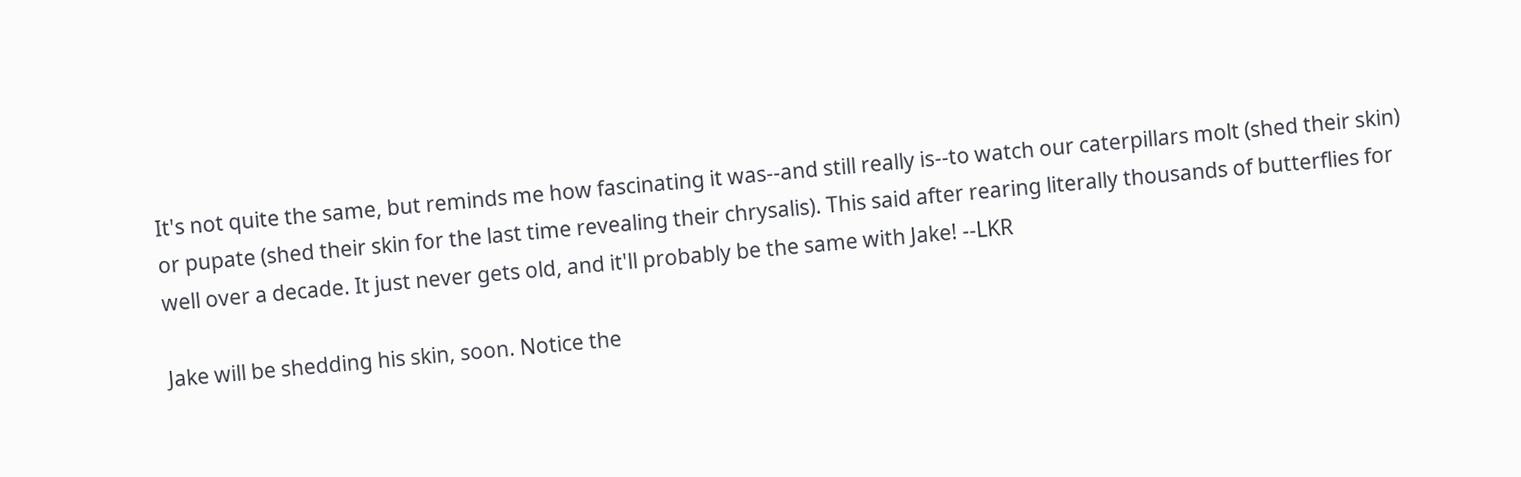It's not quite the same, but reminds me how fascinating it was--and still really is--to watch our caterpillars molt (shed their skin) or pupate (shed their skin for the last time revealing their chrysalis). This said after rearing literally thousands of butterflies for well over a decade. It just never gets old, and it'll probably be the same with Jake! --LKR

Jake will be shedding his skin, soon. Notice the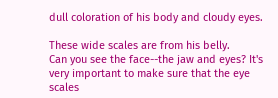dull coloration of his body and cloudy eyes.

These wide scales are from his belly.
Can you see the face--the jaw and eyes? It's very important to make sure that the eye scales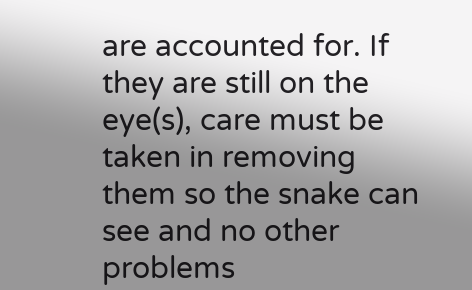are accounted for. If they are still on the eye(s), care must be taken in removing them so the snake can see and no other problems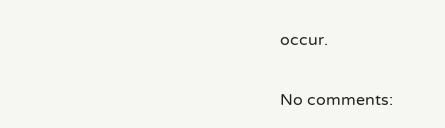occur.

No comments: